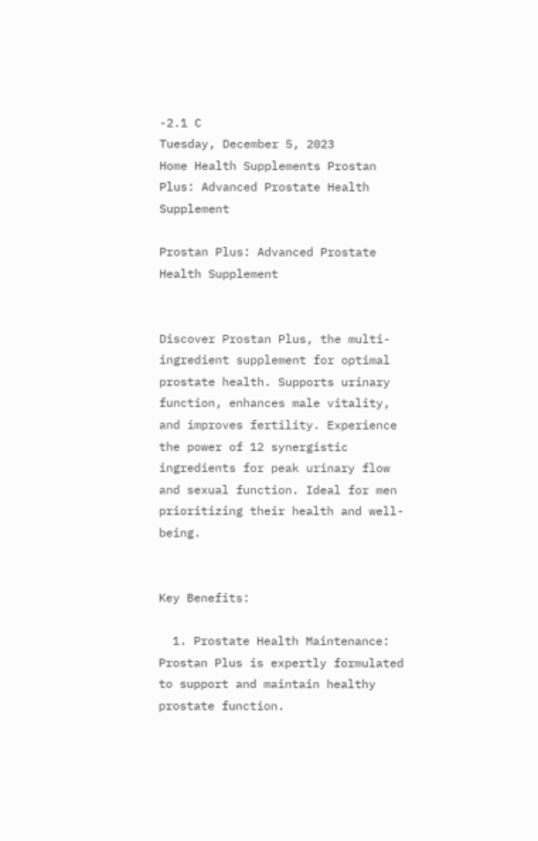-2.1 C
Tuesday, December 5, 2023
Home Health Supplements Prostan Plus: Advanced Prostate Health Supplement

Prostan Plus: Advanced Prostate Health Supplement


Discover Prostan Plus, the multi-ingredient supplement for optimal prostate health. Supports urinary function, enhances male vitality, and improves fertility. Experience the power of 12 synergistic ingredients for peak urinary flow and sexual function. Ideal for men prioritizing their health and well-being.


Key Benefits:

  1. Prostate Health Maintenance: Prostan Plus is expertly formulated to support and maintain healthy prostate function.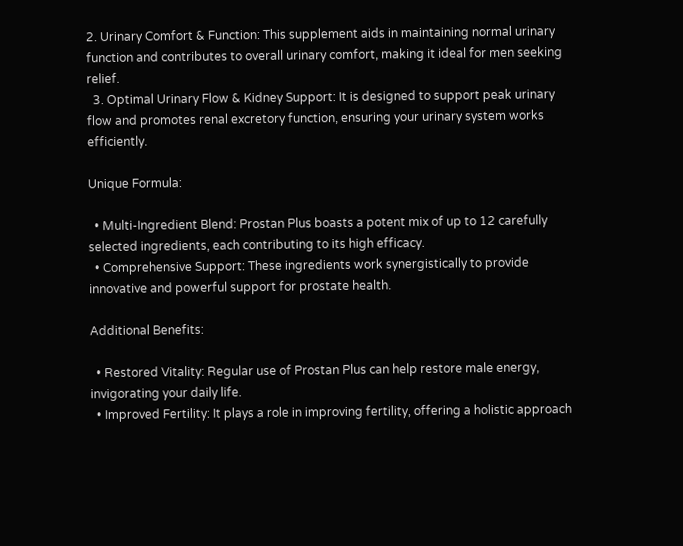2. Urinary Comfort & Function: This supplement aids in maintaining normal urinary function and contributes to overall urinary comfort, making it ideal for men seeking relief.
  3. Optimal Urinary Flow & Kidney Support: It is designed to support peak urinary flow and promotes renal excretory function, ensuring your urinary system works efficiently.

Unique Formula:

  • Multi-Ingredient Blend: Prostan Plus boasts a potent mix of up to 12 carefully selected ingredients, each contributing to its high efficacy.
  • Comprehensive Support: These ingredients work synergistically to provide innovative and powerful support for prostate health.

Additional Benefits:

  • Restored Vitality: Regular use of Prostan Plus can help restore male energy, invigorating your daily life.
  • Improved Fertility: It plays a role in improving fertility, offering a holistic approach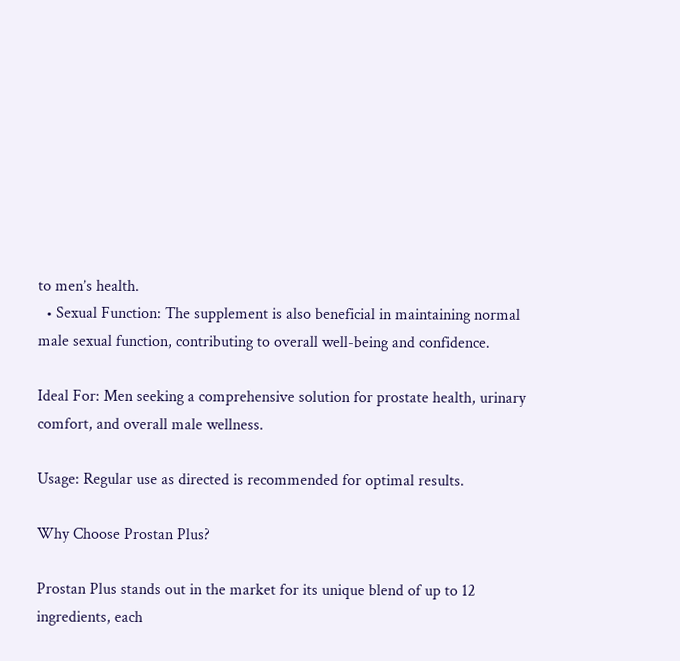to men’s health.
  • Sexual Function: The supplement is also beneficial in maintaining normal male sexual function, contributing to overall well-being and confidence.

Ideal For: Men seeking a comprehensive solution for prostate health, urinary comfort, and overall male wellness.

Usage: Regular use as directed is recommended for optimal results.

Why Choose Prostan Plus?

Prostan Plus stands out in the market for its unique blend of up to 12 ingredients, each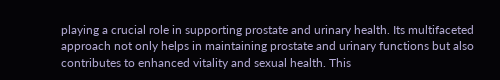playing a crucial role in supporting prostate and urinary health. Its multifaceted approach not only helps in maintaining prostate and urinary functions but also contributes to enhanced vitality and sexual health. This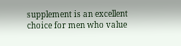supplement is an excellent choice for men who value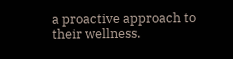a proactive approach to their wellness.